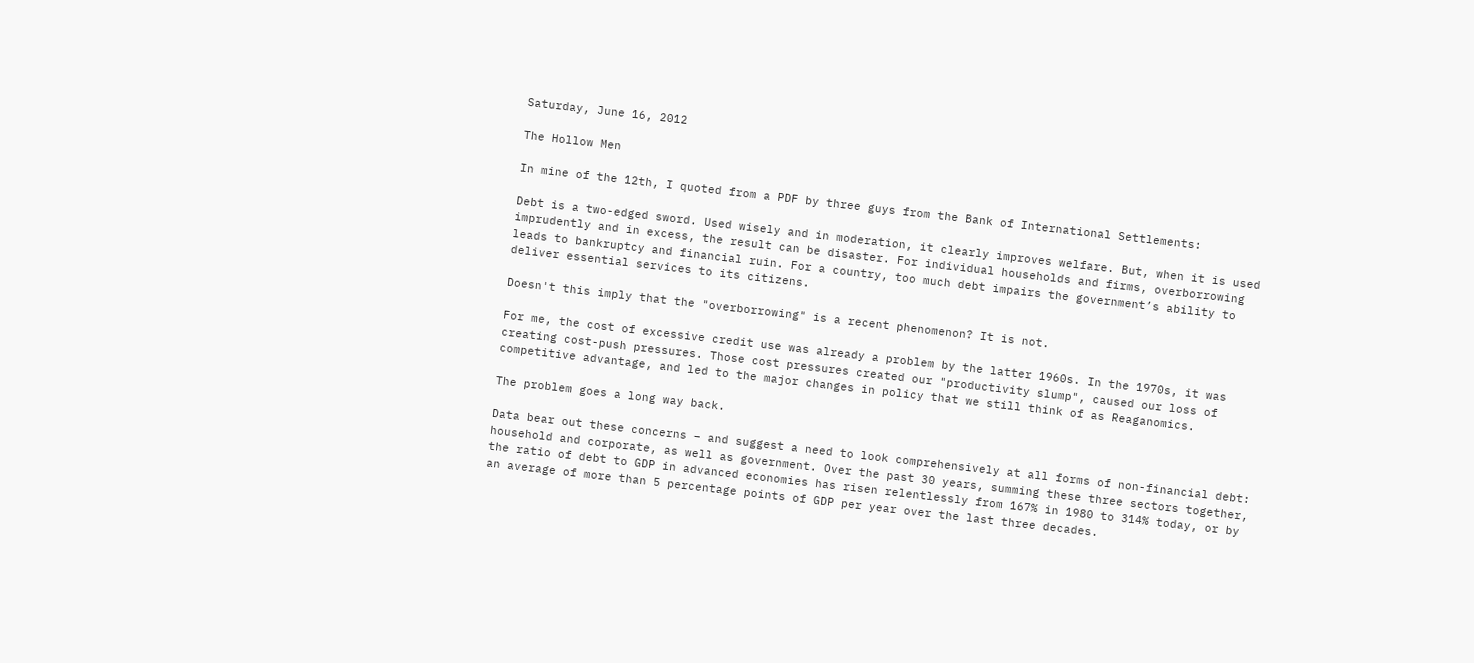Saturday, June 16, 2012

The Hollow Men

In mine of the 12th, I quoted from a PDF by three guys from the Bank of International Settlements:

Debt is a two-edged sword. Used wisely and in moderation, it clearly improves welfare. But, when it is used imprudently and in excess, the result can be disaster. For individual households and firms, overborrowing leads to bankruptcy and financial ruin. For a country, too much debt impairs the government’s ability to deliver essential services to its citizens.

Doesn't this imply that the "overborrowing" is a recent phenomenon? It is not.

For me, the cost of excessive credit use was already a problem by the latter 1960s. In the 1970s, it was creating cost-push pressures. Those cost pressures created our "productivity slump", caused our loss of competitive advantage, and led to the major changes in policy that we still think of as Reaganomics.

The problem goes a long way back.

Data bear out these concerns – and suggest a need to look comprehensively at all forms of non-financial debt: household and corporate, as well as government. Over the past 30 years, summing these three sectors together, the ratio of debt to GDP in advanced economies has risen relentlessly from 167% in 1980 to 314% today, or by an average of more than 5 percentage points of GDP per year over the last three decades.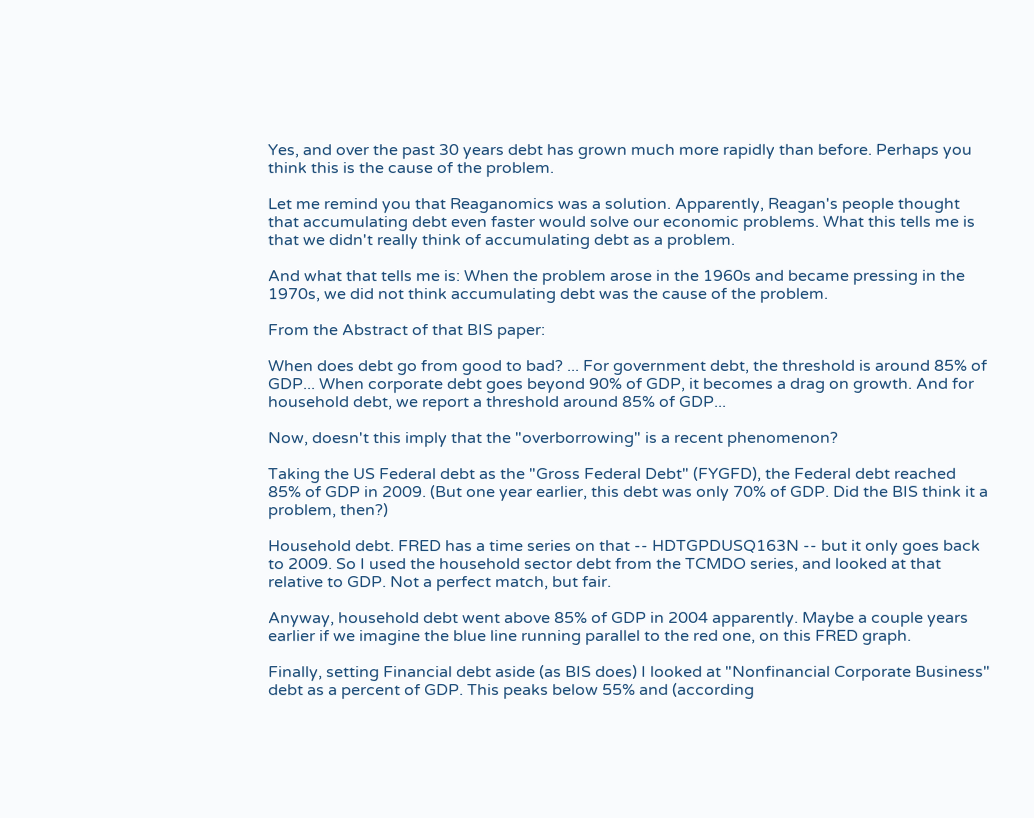Yes, and over the past 30 years debt has grown much more rapidly than before. Perhaps you think this is the cause of the problem.

Let me remind you that Reaganomics was a solution. Apparently, Reagan's people thought that accumulating debt even faster would solve our economic problems. What this tells me is that we didn't really think of accumulating debt as a problem.

And what that tells me is: When the problem arose in the 1960s and became pressing in the 1970s, we did not think accumulating debt was the cause of the problem.

From the Abstract of that BIS paper:

When does debt go from good to bad? ... For government debt, the threshold is around 85% of GDP... When corporate debt goes beyond 90% of GDP, it becomes a drag on growth. And for household debt, we report a threshold around 85% of GDP...

Now, doesn't this imply that the "overborrowing" is a recent phenomenon?

Taking the US Federal debt as the "Gross Federal Debt" (FYGFD), the Federal debt reached 85% of GDP in 2009. (But one year earlier, this debt was only 70% of GDP. Did the BIS think it a problem, then?)

Household debt. FRED has a time series on that -- HDTGPDUSQ163N -- but it only goes back to 2009. So I used the household sector debt from the TCMDO series, and looked at that relative to GDP. Not a perfect match, but fair.

Anyway, household debt went above 85% of GDP in 2004 apparently. Maybe a couple years earlier if we imagine the blue line running parallel to the red one, on this FRED graph.

Finally, setting Financial debt aside (as BIS does) I looked at "Nonfinancial Corporate Business" debt as a percent of GDP. This peaks below 55% and (according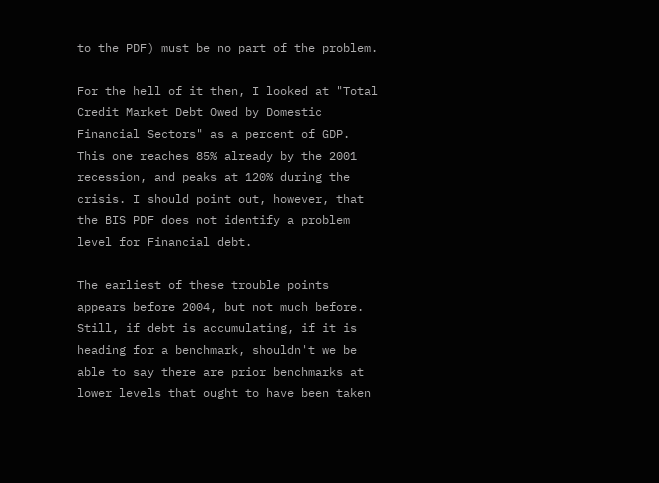to the PDF) must be no part of the problem.

For the hell of it then, I looked at "Total Credit Market Debt Owed by Domestic Financial Sectors" as a percent of GDP. This one reaches 85% already by the 2001 recession, and peaks at 120% during the crisis. I should point out, however, that the BIS PDF does not identify a problem level for Financial debt.

The earliest of these trouble points appears before 2004, but not much before. Still, if debt is accumulating, if it is heading for a benchmark, shouldn't we be able to say there are prior benchmarks at lower levels that ought to have been taken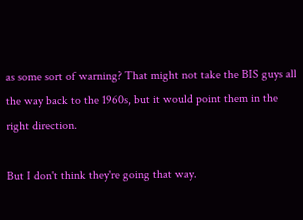as some sort of warning? That might not take the BIS guys all the way back to the 1960s, but it would point them in the right direction.

But I don't think they're going that way.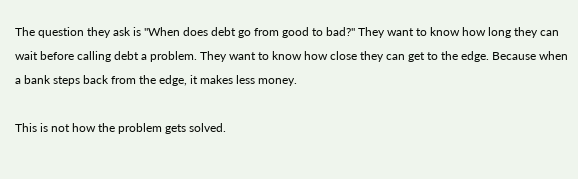The question they ask is "When does debt go from good to bad?" They want to know how long they can wait before calling debt a problem. They want to know how close they can get to the edge. Because when a bank steps back from the edge, it makes less money.

This is not how the problem gets solved.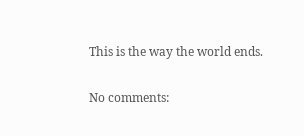This is the way the world ends.

No comments: